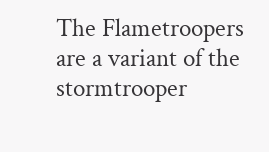The Flametroopers are a variant of the stormtrooper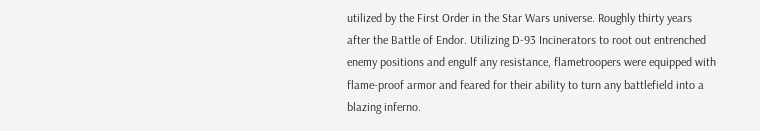utilized by the First Order in the Star Wars universe. Roughly thirty years after the Battle of Endor. Utilizing D-93 Incinerators to root out entrenched enemy positions and engulf any resistance, flametroopers were equipped with flame-proof armor and feared for their ability to turn any battlefield into a blazing inferno.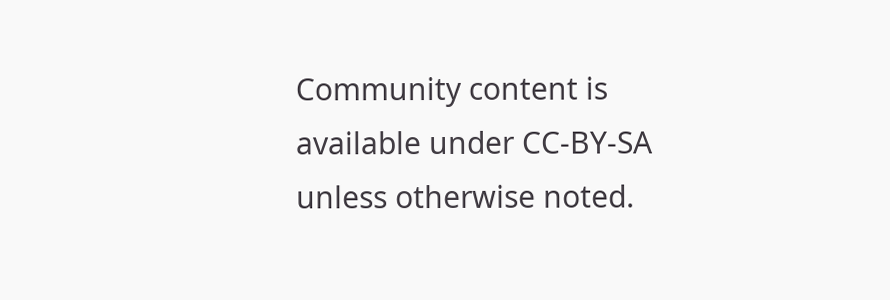Community content is available under CC-BY-SA unless otherwise noted.